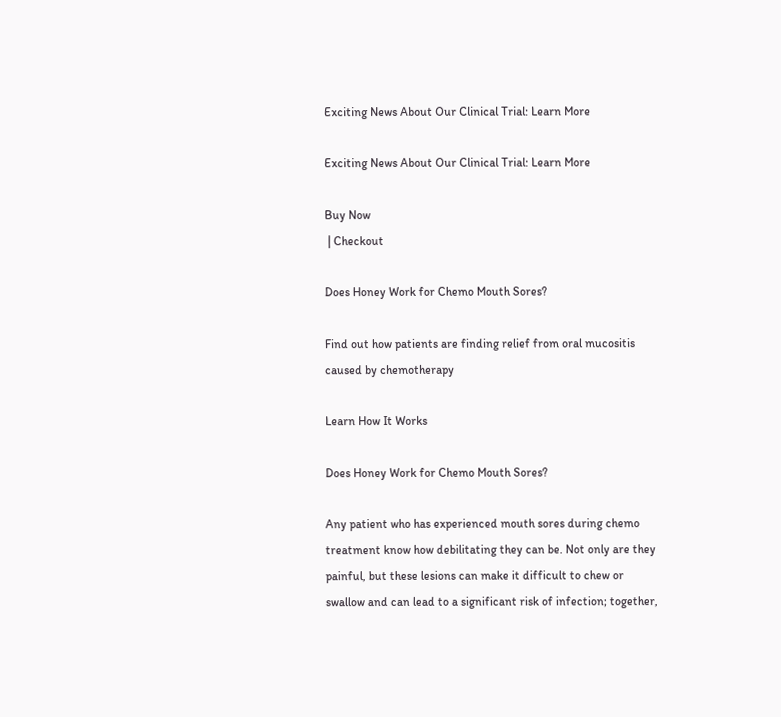Exciting News About Our Clinical Trial: Learn More

Exciting News About Our Clinical Trial: Learn More

Buy Now
 | Checkout

Does Honey Work for Chemo Mouth Sores?

Find out how patients are finding relief from oral mucositis caused by chemotherapy

Learn How It Works

Does Honey Work for Chemo Mouth Sores?

Any patient who has experienced mouth sores during chemo treatment know how debilitating they can be. Not only are they painful, but these lesions can make it difficult to chew or swallow and can lead to a significant risk of infection; together,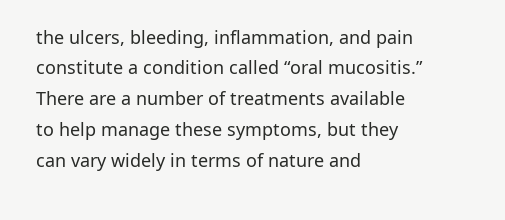the ulcers, bleeding, inflammation, and pain constitute a condition called “oral mucositis.” There are a number of treatments available to help manage these symptoms, but they can vary widely in terms of nature and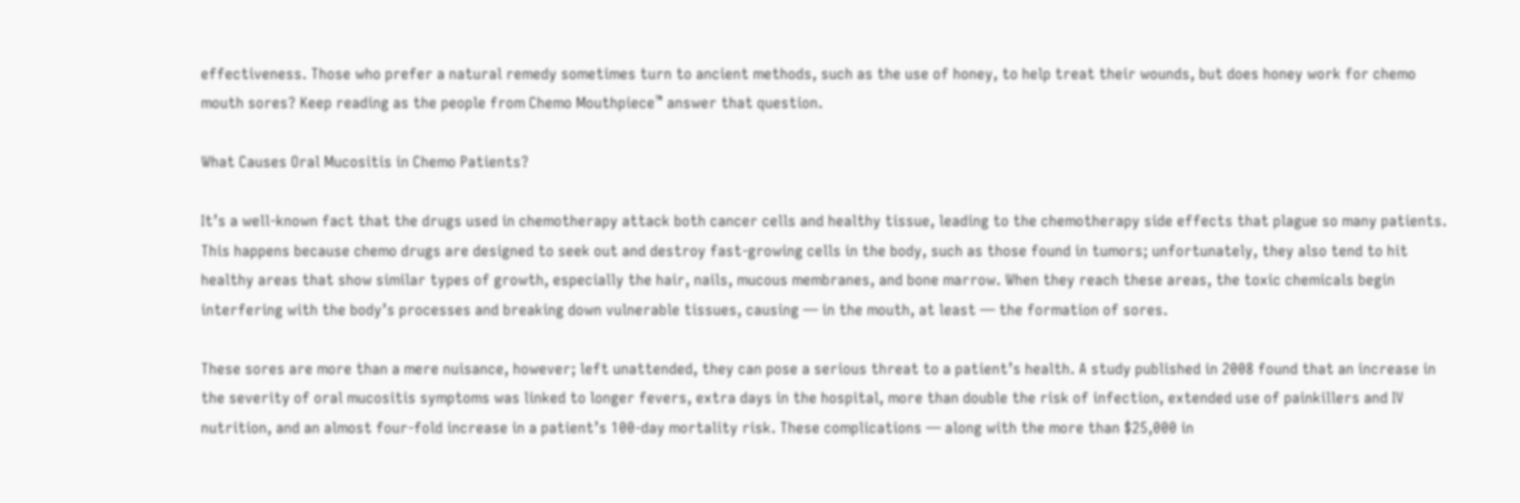effectiveness. Those who prefer a natural remedy sometimes turn to ancient methods, such as the use of honey, to help treat their wounds, but does honey work for chemo mouth sores? Keep reading as the people from Chemo Mouthpiece™ answer that question.

What Causes Oral Mucositis in Chemo Patients?

It’s a well-known fact that the drugs used in chemotherapy attack both cancer cells and healthy tissue, leading to the chemotherapy side effects that plague so many patients. This happens because chemo drugs are designed to seek out and destroy fast-growing cells in the body, such as those found in tumors; unfortunately, they also tend to hit healthy areas that show similar types of growth, especially the hair, nails, mucous membranes, and bone marrow. When they reach these areas, the toxic chemicals begin interfering with the body’s processes and breaking down vulnerable tissues, causing — in the mouth, at least — the formation of sores.

These sores are more than a mere nuisance, however; left unattended, they can pose a serious threat to a patient’s health. A study published in 2008 found that an increase in the severity of oral mucositis symptoms was linked to longer fevers, extra days in the hospital, more than double the risk of infection, extended use of painkillers and IV nutrition, and an almost four-fold increase in a patient’s 100-day mortality risk. These complications — along with the more than $25,000 in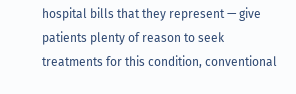hospital bills that they represent — give patients plenty of reason to seek treatments for this condition, conventional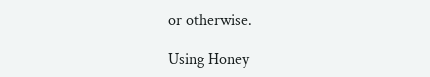or otherwise.

Using Honey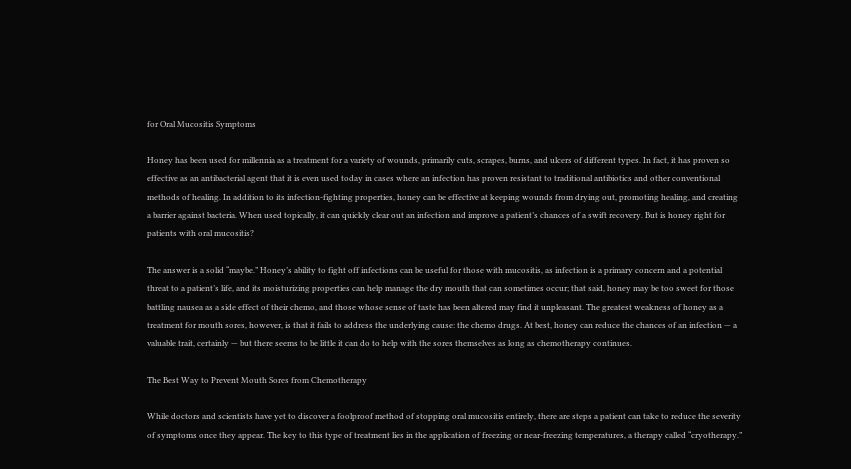for Oral Mucositis Symptoms

Honey has been used for millennia as a treatment for a variety of wounds, primarily cuts, scrapes, burns, and ulcers of different types. In fact, it has proven so effective as an antibacterial agent that it is even used today in cases where an infection has proven resistant to traditional antibiotics and other conventional methods of healing. In addition to its infection-fighting properties, honey can be effective at keeping wounds from drying out, promoting healing, and creating a barrier against bacteria. When used topically, it can quickly clear out an infection and improve a patient’s chances of a swift recovery. But is honey right for patients with oral mucositis?

The answer is a solid “maybe.” Honey’s ability to fight off infections can be useful for those with mucositis, as infection is a primary concern and a potential threat to a patient’s life, and its moisturizing properties can help manage the dry mouth that can sometimes occur; that said, honey may be too sweet for those battling nausea as a side effect of their chemo, and those whose sense of taste has been altered may find it unpleasant. The greatest weakness of honey as a treatment for mouth sores, however, is that it fails to address the underlying cause: the chemo drugs. At best, honey can reduce the chances of an infection — a valuable trait, certainly — but there seems to be little it can do to help with the sores themselves as long as chemotherapy continues.

The Best Way to Prevent Mouth Sores from Chemotherapy

While doctors and scientists have yet to discover a foolproof method of stopping oral mucositis entirely, there are steps a patient can take to reduce the severity of symptoms once they appear. The key to this type of treatment lies in the application of freezing or near-freezing temperatures, a therapy called “cryotherapy.”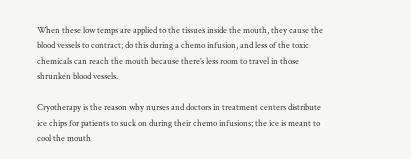When these low temps are applied to the tissues inside the mouth, they cause the blood vessels to contract; do this during a chemo infusion, and less of the toxic chemicals can reach the mouth because there’s less room to travel in those shrunken blood vessels.

Cryotherapy is the reason why nurses and doctors in treatment centers distribute ice chips for patients to suck on during their chemo infusions; the ice is meant to cool the mouth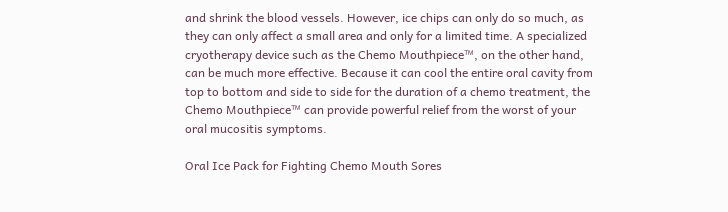and shrink the blood vessels. However, ice chips can only do so much, as they can only affect a small area and only for a limited time. A specialized cryotherapy device such as the Chemo Mouthpiece™, on the other hand, can be much more effective. Because it can cool the entire oral cavity from top to bottom and side to side for the duration of a chemo treatment, the Chemo Mouthpiece™ can provide powerful relief from the worst of your oral mucositis symptoms.

Oral Ice Pack for Fighting Chemo Mouth Sores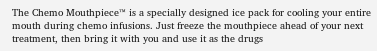The Chemo Mouthpiece™ is a specially designed ice pack for cooling your entire mouth during chemo infusions. Just freeze the mouthpiece ahead of your next treatment, then bring it with you and use it as the drugs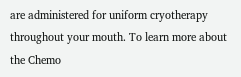are administered for uniform cryotherapy throughout your mouth. To learn more about the Chemo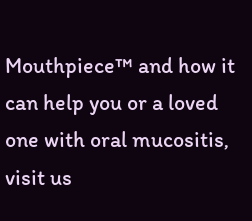Mouthpiece™ and how it can help you or a loved one with oral mucositis, visit us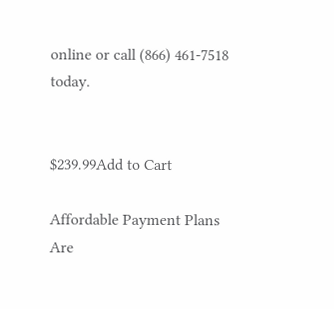online or call (866) 461-7518 today.


$239.99Add to Cart

Affordable Payment Plans Are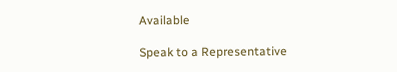Available

Speak to a Representative